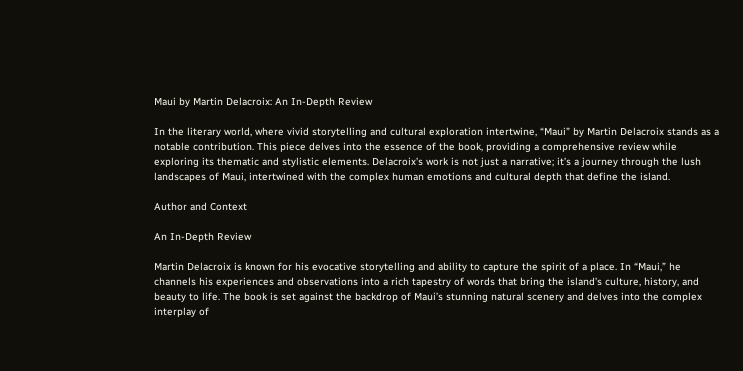Maui by Martin Delacroix: An In-Depth Review

In the literary world, where vivid storytelling and cultural exploration intertwine, “Maui” by Martin Delacroix stands as a notable contribution. This piece delves into the essence of the book, providing a comprehensive review while exploring its thematic and stylistic elements. Delacroix’s work is not just a narrative; it’s a journey through the lush landscapes of Maui, intertwined with the complex human emotions and cultural depth that define the island.

Author and Context

An In-Depth Review

Martin Delacroix is known for his evocative storytelling and ability to capture the spirit of a place. In “Maui,” he channels his experiences and observations into a rich tapestry of words that bring the island’s culture, history, and beauty to life. The book is set against the backdrop of Maui’s stunning natural scenery and delves into the complex interplay of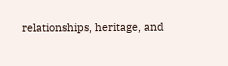relationships, heritage, and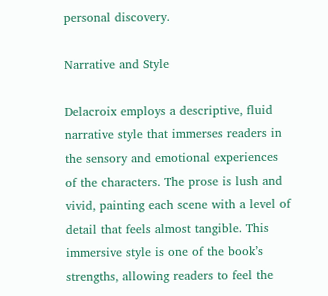personal discovery.

Narrative and Style

Delacroix employs a descriptive, fluid narrative style that immerses readers in the sensory and emotional experiences of the characters. The prose is lush and vivid, painting each scene with a level of detail that feels almost tangible. This immersive style is one of the book’s strengths, allowing readers to feel the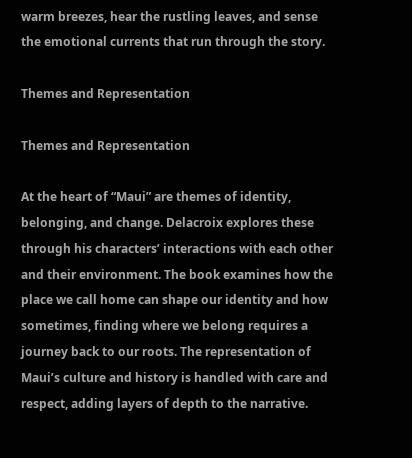warm breezes, hear the rustling leaves, and sense the emotional currents that run through the story.

Themes and Representation

Themes and Representation

At the heart of “Maui” are themes of identity, belonging, and change. Delacroix explores these through his characters’ interactions with each other and their environment. The book examines how the place we call home can shape our identity and how sometimes, finding where we belong requires a journey back to our roots. The representation of Maui’s culture and history is handled with care and respect, adding layers of depth to the narrative.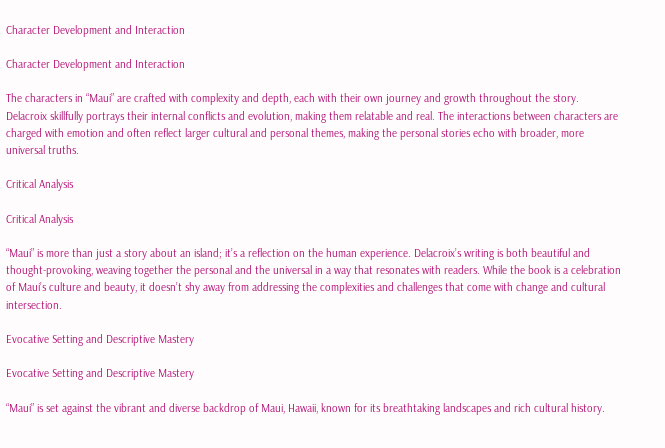Character Development and Interaction

Character Development and Interaction

The characters in “Maui” are crafted with complexity and depth, each with their own journey and growth throughout the story. Delacroix skillfully portrays their internal conflicts and evolution, making them relatable and real. The interactions between characters are charged with emotion and often reflect larger cultural and personal themes, making the personal stories echo with broader, more universal truths.

Critical Analysis

Critical Analysis

“Maui” is more than just a story about an island; it’s a reflection on the human experience. Delacroix’s writing is both beautiful and thought-provoking, weaving together the personal and the universal in a way that resonates with readers. While the book is a celebration of Maui’s culture and beauty, it doesn’t shy away from addressing the complexities and challenges that come with change and cultural intersection.

Evocative Setting and Descriptive Mastery

Evocative Setting and Descriptive Mastery

“Maui” is set against the vibrant and diverse backdrop of Maui, Hawaii, known for its breathtaking landscapes and rich cultural history.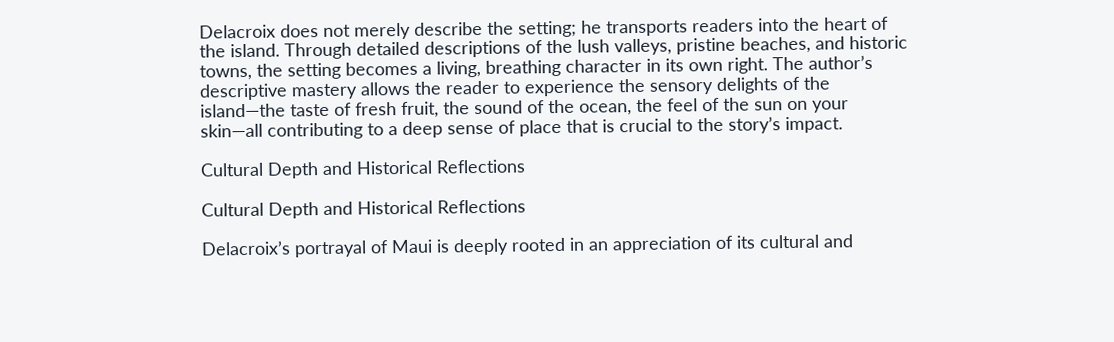Delacroix does not merely describe the setting; he transports readers into the heart of the island. Through detailed descriptions of the lush valleys, pristine beaches, and historic towns, the setting becomes a living, breathing character in its own right. The author’s descriptive mastery allows the reader to experience the sensory delights of the island—the taste of fresh fruit, the sound of the ocean, the feel of the sun on your skin—all contributing to a deep sense of place that is crucial to the story’s impact.

Cultural Depth and Historical Reflections

Cultural Depth and Historical Reflections

Delacroix’s portrayal of Maui is deeply rooted in an appreciation of its cultural and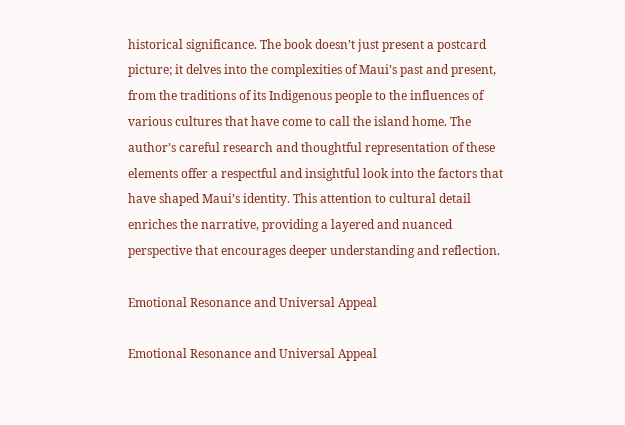historical significance. The book doesn’t just present a postcard picture; it delves into the complexities of Maui’s past and present, from the traditions of its Indigenous people to the influences of various cultures that have come to call the island home. The author’s careful research and thoughtful representation of these elements offer a respectful and insightful look into the factors that have shaped Maui’s identity. This attention to cultural detail enriches the narrative, providing a layered and nuanced perspective that encourages deeper understanding and reflection.

Emotional Resonance and Universal Appeal

Emotional Resonance and Universal Appeal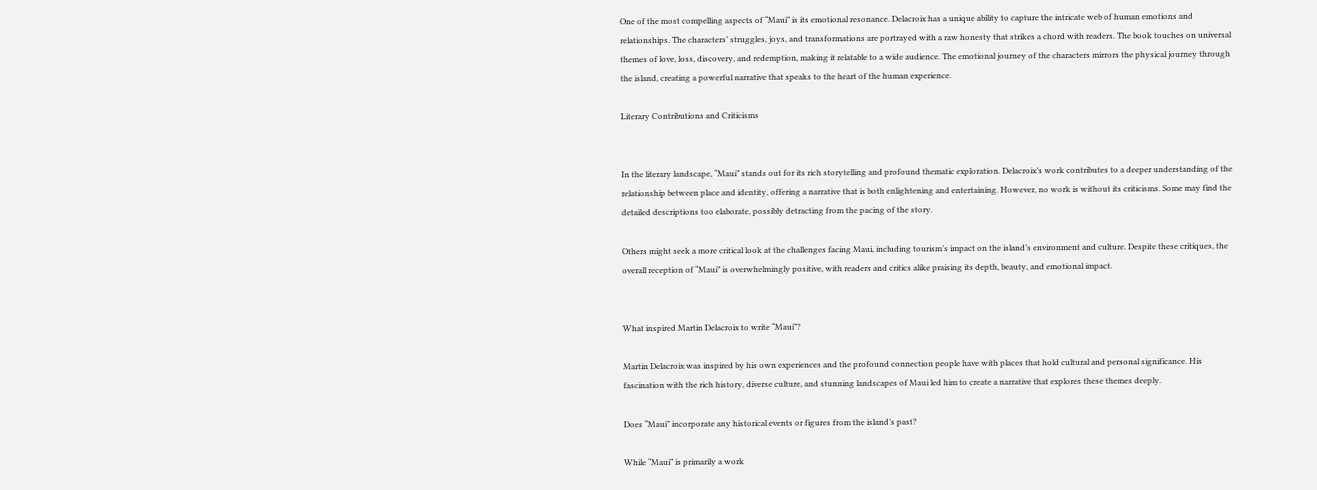One of the most compelling aspects of “Maui” is its emotional resonance. Delacroix has a unique ability to capture the intricate web of human emotions and relationships. The characters’ struggles, joys, and transformations are portrayed with a raw honesty that strikes a chord with readers. The book touches on universal themes of love, loss, discovery, and redemption, making it relatable to a wide audience. The emotional journey of the characters mirrors the physical journey through the island, creating a powerful narrative that speaks to the heart of the human experience.

Literary Contributions and Criticisms


In the literary landscape, “Maui” stands out for its rich storytelling and profound thematic exploration. Delacroix’s work contributes to a deeper understanding of the relationship between place and identity, offering a narrative that is both enlightening and entertaining. However, no work is without its criticisms. Some may find the detailed descriptions too elaborate, possibly detracting from the pacing of the story.

Others might seek a more critical look at the challenges facing Maui, including tourism’s impact on the island’s environment and culture. Despite these critiques, the overall reception of “Maui” is overwhelmingly positive, with readers and critics alike praising its depth, beauty, and emotional impact.


What inspired Martin Delacroix to write “Maui”?

Martin Delacroix was inspired by his own experiences and the profound connection people have with places that hold cultural and personal significance. His fascination with the rich history, diverse culture, and stunning landscapes of Maui led him to create a narrative that explores these themes deeply.

Does “Maui” incorporate any historical events or figures from the island’s past?

While “Maui” is primarily a work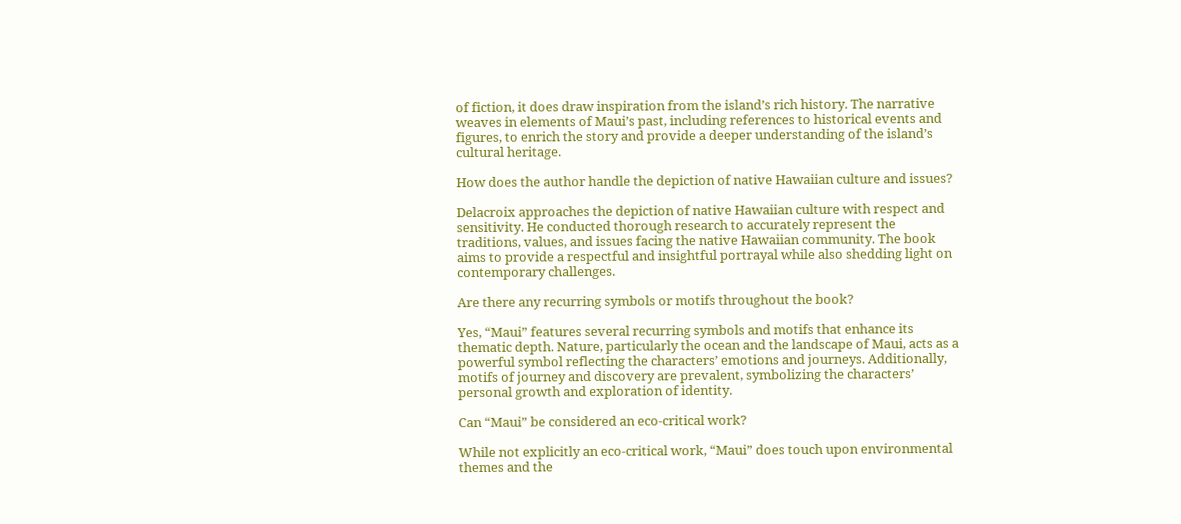of fiction, it does draw inspiration from the island’s rich history. The narrative weaves in elements of Maui’s past, including references to historical events and figures, to enrich the story and provide a deeper understanding of the island’s cultural heritage.

How does the author handle the depiction of native Hawaiian culture and issues?

Delacroix approaches the depiction of native Hawaiian culture with respect and sensitivity. He conducted thorough research to accurately represent the traditions, values, and issues facing the native Hawaiian community. The book aims to provide a respectful and insightful portrayal while also shedding light on contemporary challenges.

Are there any recurring symbols or motifs throughout the book?

Yes, “Maui” features several recurring symbols and motifs that enhance its thematic depth. Nature, particularly the ocean and the landscape of Maui, acts as a powerful symbol reflecting the characters’ emotions and journeys. Additionally, motifs of journey and discovery are prevalent, symbolizing the characters’ personal growth and exploration of identity.

Can “Maui” be considered an eco-critical work?

While not explicitly an eco-critical work, “Maui” does touch upon environmental themes and the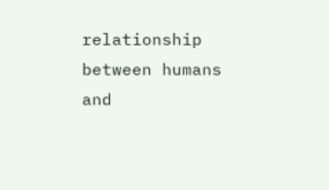relationship between humans and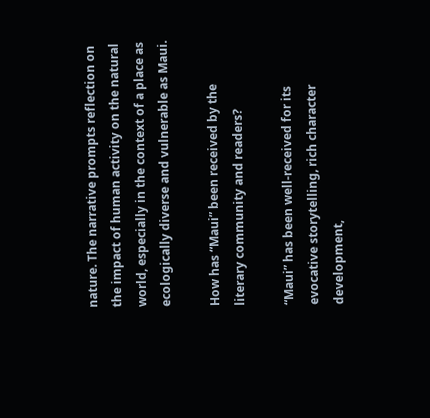nature. The narrative prompts reflection on the impact of human activity on the natural world, especially in the context of a place as ecologically diverse and vulnerable as Maui.

How has “Maui” been received by the literary community and readers?

“Maui” has been well-received for its evocative storytelling, rich character development,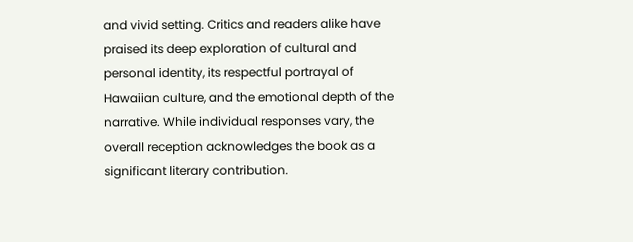and vivid setting. Critics and readers alike have praised its deep exploration of cultural and personal identity, its respectful portrayal of Hawaiian culture, and the emotional depth of the narrative. While individual responses vary, the overall reception acknowledges the book as a significant literary contribution.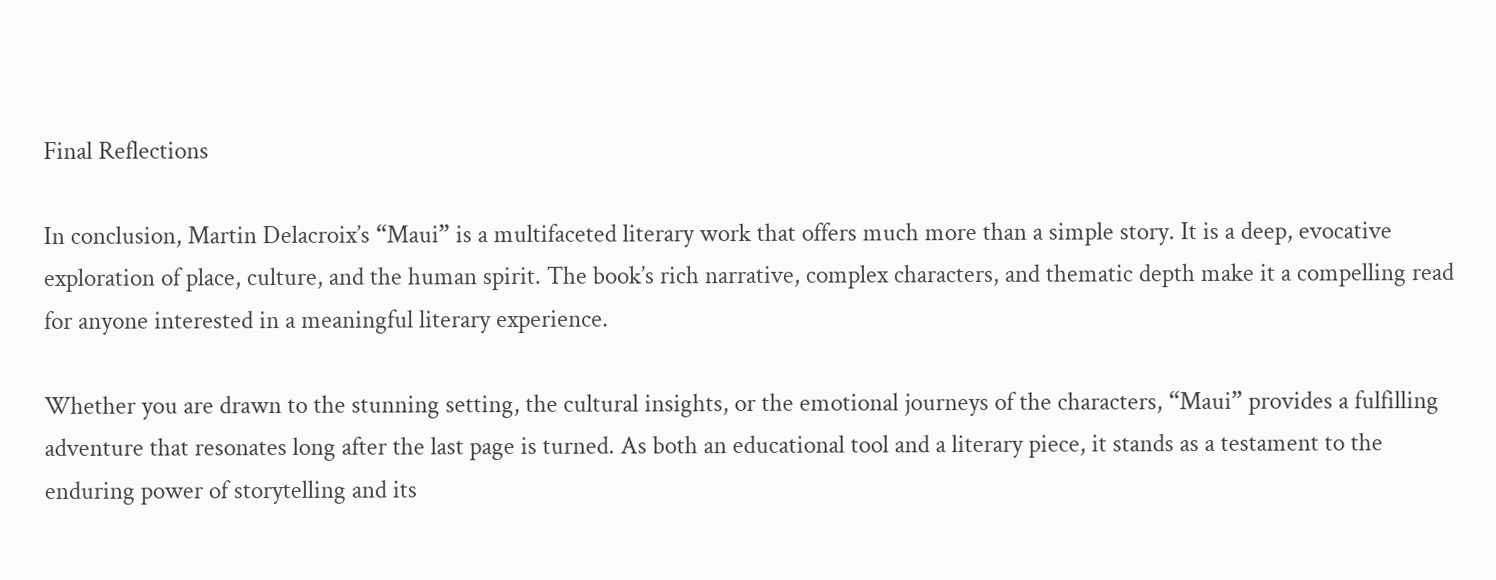Final Reflections

In conclusion, Martin Delacroix’s “Maui” is a multifaceted literary work that offers much more than a simple story. It is a deep, evocative exploration of place, culture, and the human spirit. The book’s rich narrative, complex characters, and thematic depth make it a compelling read for anyone interested in a meaningful literary experience.

Whether you are drawn to the stunning setting, the cultural insights, or the emotional journeys of the characters, “Maui” provides a fulfilling adventure that resonates long after the last page is turned. As both an educational tool and a literary piece, it stands as a testament to the enduring power of storytelling and its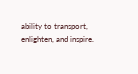ability to transport, enlighten, and inspire.